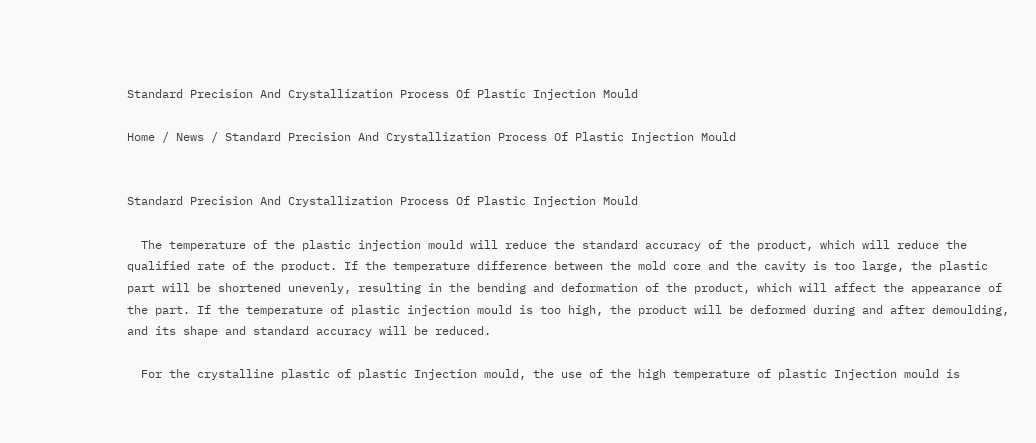Standard Precision And Crystallization Process Of Plastic Injection Mould

Home / News / Standard Precision And Crystallization Process Of Plastic Injection Mould


Standard Precision And Crystallization Process Of Plastic Injection Mould

  The temperature of the plastic injection mould will reduce the standard accuracy of the product, which will reduce the qualified rate of the product. If the temperature difference between the mold core and the cavity is too large, the plastic part will be shortened unevenly, resulting in the bending and deformation of the product, which will affect the appearance of the part. If the temperature of plastic injection mould is too high, the product will be deformed during and after demoulding, and its shape and standard accuracy will be reduced.

  For the crystalline plastic of plastic Injection mould, the use of the high temperature of plastic Injection mould is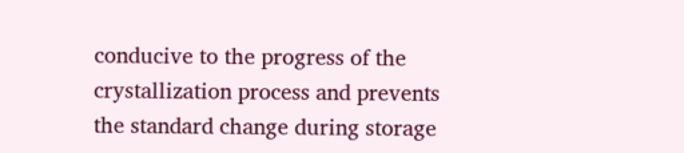conducive to the progress of the crystallization process and prevents the standard change during storage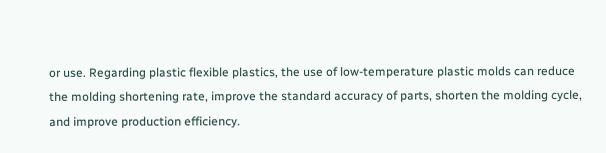or use. Regarding plastic flexible plastics, the use of low-temperature plastic molds can reduce the molding shortening rate, improve the standard accuracy of parts, shorten the molding cycle, and improve production efficiency.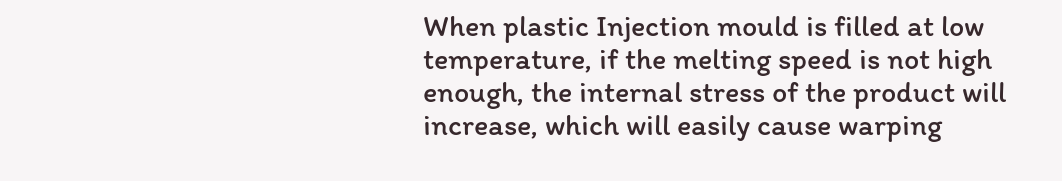When plastic Injection mould is filled at low temperature, if the melting speed is not high enough, the internal stress of the product will increase, which will easily cause warping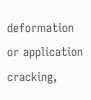deformation or application cracking,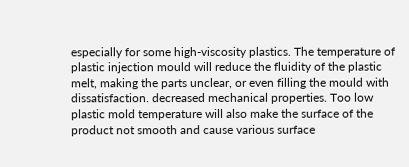especially for some high-viscosity plastics. The temperature of plastic injection mould will reduce the fluidity of the plastic melt, making the parts unclear, or even filling the mould with dissatisfaction. decreased mechanical properties. Too low plastic mold temperature will also make the surface of the product not smooth and cause various surface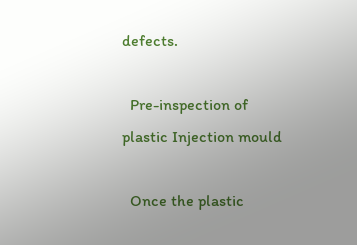defects.

  Pre-inspection of plastic Injection mould

  Once the plastic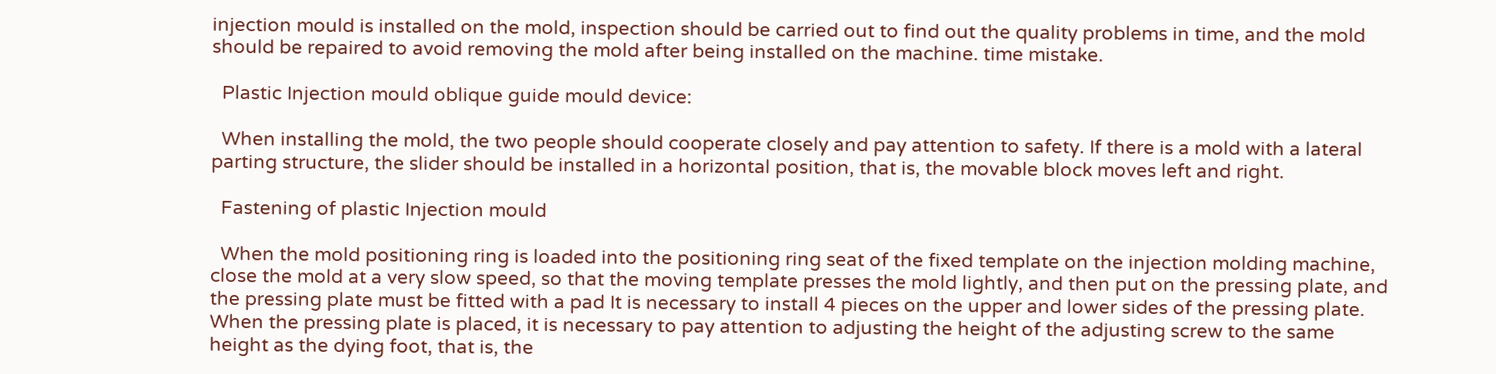injection mould is installed on the mold, inspection should be carried out to find out the quality problems in time, and the mold should be repaired to avoid removing the mold after being installed on the machine. time mistake.

  Plastic Injection mould oblique guide mould device:

  When installing the mold, the two people should cooperate closely and pay attention to safety. If there is a mold with a lateral parting structure, the slider should be installed in a horizontal position, that is, the movable block moves left and right.

  Fastening of plastic Injection mould

  When the mold positioning ring is loaded into the positioning ring seat of the fixed template on the injection molding machine, close the mold at a very slow speed, so that the moving template presses the mold lightly, and then put on the pressing plate, and the pressing plate must be fitted with a pad It is necessary to install 4 pieces on the upper and lower sides of the pressing plate. When the pressing plate is placed, it is necessary to pay attention to adjusting the height of the adjusting screw to the same height as the dying foot, that is, the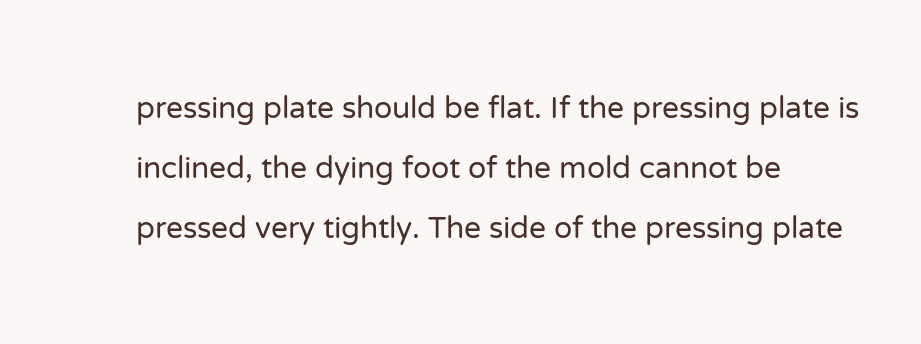pressing plate should be flat. If the pressing plate is inclined, the dying foot of the mold cannot be pressed very tightly. The side of the pressing plate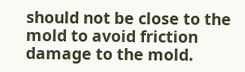should not be close to the mold to avoid friction damage to the mold.